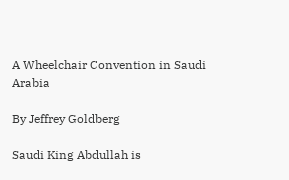A Wheelchair Convention in Saudi Arabia

By Jeffrey Goldberg

Saudi King Abdullah is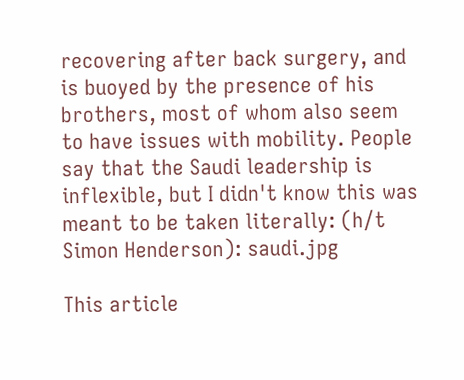recovering after back surgery, and is buoyed by the presence of his brothers, most of whom also seem to have issues with mobility. People say that the Saudi leadership is inflexible, but I didn't know this was meant to be taken literally: (h/t Simon Henderson): saudi.jpg

This article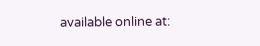available online at: